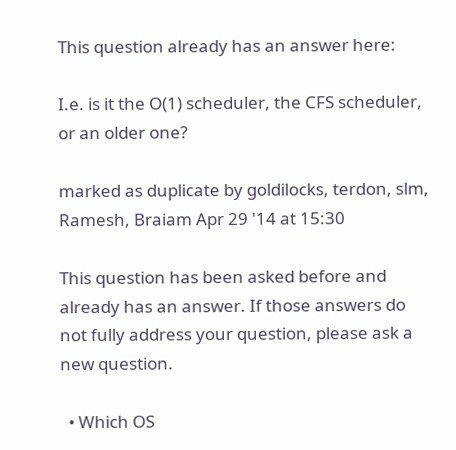This question already has an answer here:

I.e. is it the O(1) scheduler, the CFS scheduler, or an older one?

marked as duplicate by goldilocks, terdon, slm, Ramesh, Braiam Apr 29 '14 at 15:30

This question has been asked before and already has an answer. If those answers do not fully address your question, please ask a new question.

  • Which OS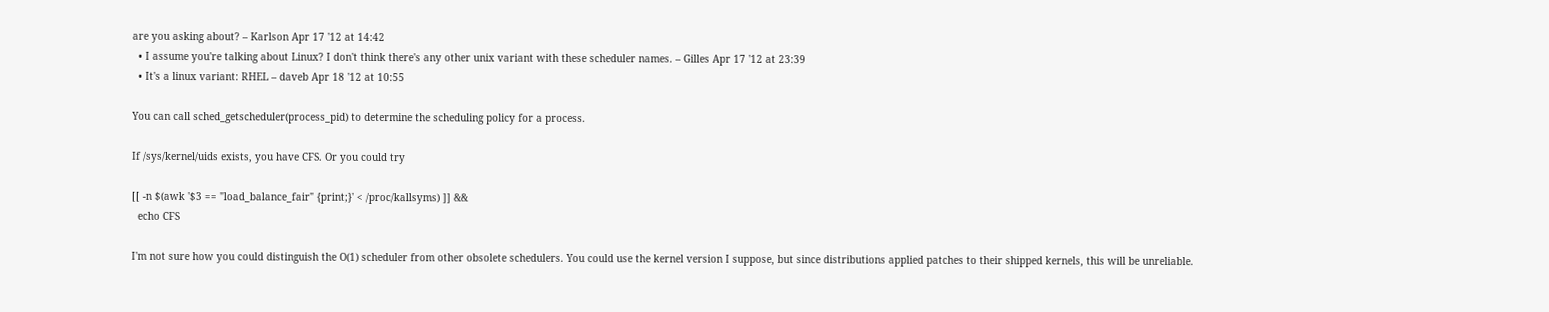are you asking about? – Karlson Apr 17 '12 at 14:42
  • I assume you're talking about Linux? I don't think there's any other unix variant with these scheduler names. – Gilles Apr 17 '12 at 23:39
  • It's a linux variant: RHEL – daveb Apr 18 '12 at 10:55

You can call sched_getscheduler(process_pid) to determine the scheduling policy for a process.

If /sys/kernel/uids exists, you have CFS. Or you could try

[[ -n $(awk '$3 == "load_balance_fair" {print;}' < /proc/kallsyms) ]] &&
  echo CFS

I'm not sure how you could distinguish the O(1) scheduler from other obsolete schedulers. You could use the kernel version I suppose, but since distributions applied patches to their shipped kernels, this will be unreliable.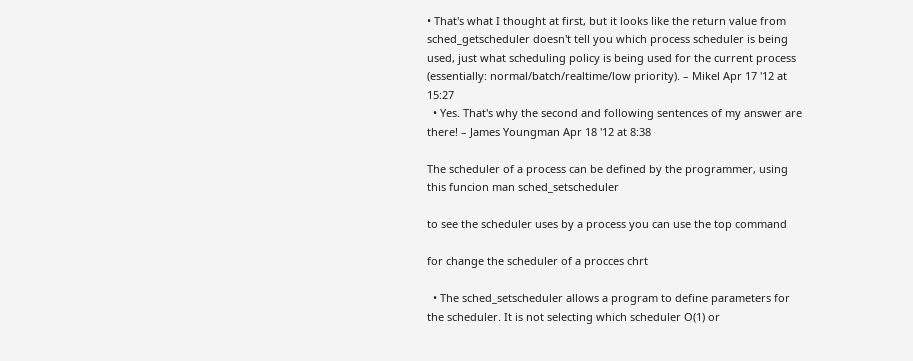• That's what I thought at first, but it looks like the return value from sched_getscheduler doesn't tell you which process scheduler is being used, just what scheduling policy is being used for the current process (essentially: normal/batch/realtime/low priority). – Mikel Apr 17 '12 at 15:27
  • Yes. That's why the second and following sentences of my answer are there! – James Youngman Apr 18 '12 at 8:38

The scheduler of a process can be defined by the programmer, using this funcion man sched_setscheduler

to see the scheduler uses by a process you can use the top command

for change the scheduler of a procces chrt

  • The sched_setscheduler allows a program to define parameters for the scheduler. It is not selecting which scheduler O(1) or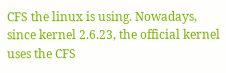CFS the linux is using. Nowadays, since kernel 2.6.23, the official kernel uses the CFS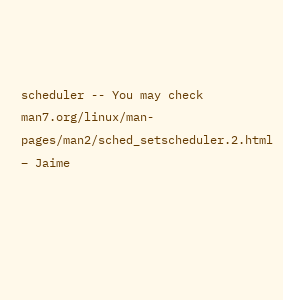scheduler -- You may check man7.org/linux/man-pages/man2/sched_setscheduler.2.html – Jaime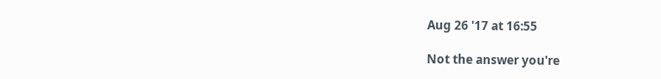Aug 26 '17 at 16:55

Not the answer you're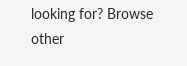looking for? Browse other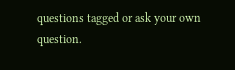questions tagged or ask your own question.